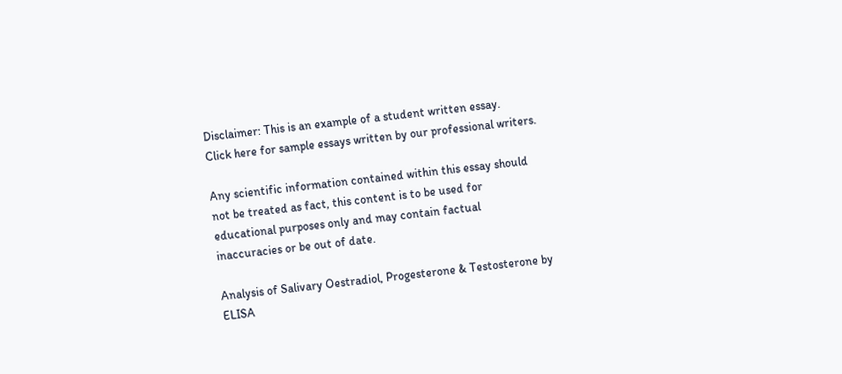Disclaimer: This is an example of a student written essay.
Click here for sample essays written by our professional writers.

Any scientific information contained within this essay should not be treated as fact, this content is to be used for educational purposes only and may contain factual inaccuracies or be out of date.

Analysis of Salivary Oestradiol, Progesterone & Testosterone by ELISA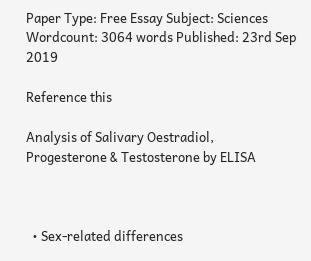Paper Type: Free Essay Subject: Sciences
Wordcount: 3064 words Published: 23rd Sep 2019

Reference this

Analysis of Salivary Oestradiol, Progesterone & Testosterone by ELISA



  • Sex-related differences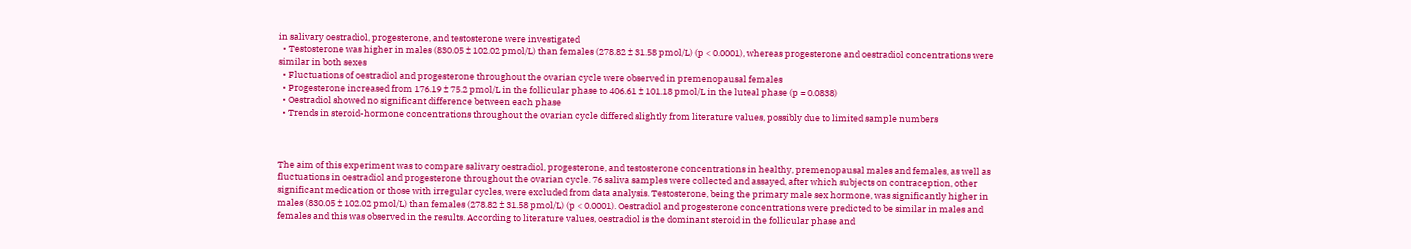in salivary oestradiol, progesterone, and testosterone were investigated
  • Testosterone was higher in males (830.05 ± 102.02 pmol/L) than females (278.82 ± 31.58 pmol/L) (p < 0.0001), whereas progesterone and oestradiol concentrations were similar in both sexes
  • Fluctuations of oestradiol and progesterone throughout the ovarian cycle were observed in premenopausal females
  • Progesterone increased from 176.19 ± 75.2 pmol/L in the follicular phase to 406.61 ± 101.18 pmol/L in the luteal phase (p = 0.0838)
  • Oestradiol showed no significant difference between each phase
  • Trends in steroid-hormone concentrations throughout the ovarian cycle differed slightly from literature values, possibly due to limited sample numbers



The aim of this experiment was to compare salivary oestradiol, progesterone, and testosterone concentrations in healthy, premenopausal males and females, as well as fluctuations in oestradiol and progesterone throughout the ovarian cycle. 76 saliva samples were collected and assayed, after which subjects on contraception, other significant medication or those with irregular cycles, were excluded from data analysis. Testosterone, being the primary male sex hormone, was significantly higher in males (830.05 ± 102.02 pmol/L) than females (278.82 ± 31.58 pmol/L) (p < 0.0001). Oestradiol and progesterone concentrations were predicted to be similar in males and females and this was observed in the results. According to literature values, oestradiol is the dominant steroid in the follicular phase and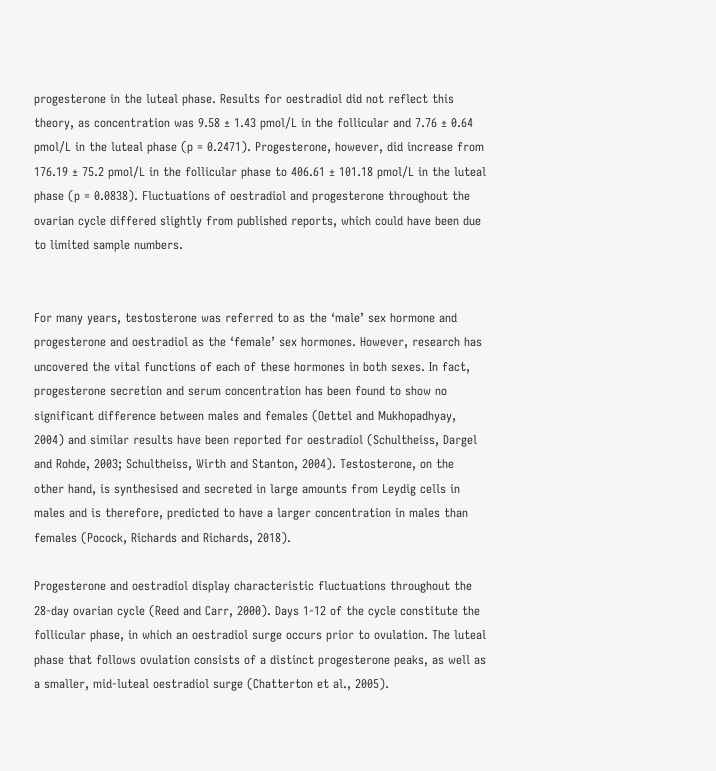progesterone in the luteal phase. Results for oestradiol did not reflect this theory, as concentration was 9.58 ± 1.43 pmol/L in the follicular and 7.76 ± 0.64 pmol/L in the luteal phase (p = 0.2471). Progesterone, however, did increase from 176.19 ± 75.2 pmol/L in the follicular phase to 406.61 ± 101.18 pmol/L in the luteal phase (p = 0.0838). Fluctuations of oestradiol and progesterone throughout the ovarian cycle differed slightly from published reports, which could have been due to limited sample numbers.


For many years, testosterone was referred to as the ‘male’ sex hormone and progesterone and oestradiol as the ‘female’ sex hormones. However, research has uncovered the vital functions of each of these hormones in both sexes. In fact, progesterone secretion and serum concentration has been found to show no significant difference between males and females (Oettel and Mukhopadhyay, 2004) and similar results have been reported for oestradiol (Schultheiss, Dargel and Rohde, 2003; Schultheiss, Wirth and Stanton, 2004). Testosterone, on the other hand, is synthesised and secreted in large amounts from Leydig cells in males and is therefore, predicted to have a larger concentration in males than females (Pocock, Richards and Richards, 2018).

Progesterone and oestradiol display characteristic fluctuations throughout the 28-day ovarian cycle (Reed and Carr, 2000). Days 1-12 of the cycle constitute the follicular phase, in which an oestradiol surge occurs prior to ovulation. The luteal phase that follows ovulation consists of a distinct progesterone peaks, as well as a smaller, mid-luteal oestradiol surge (Chatterton et al., 2005).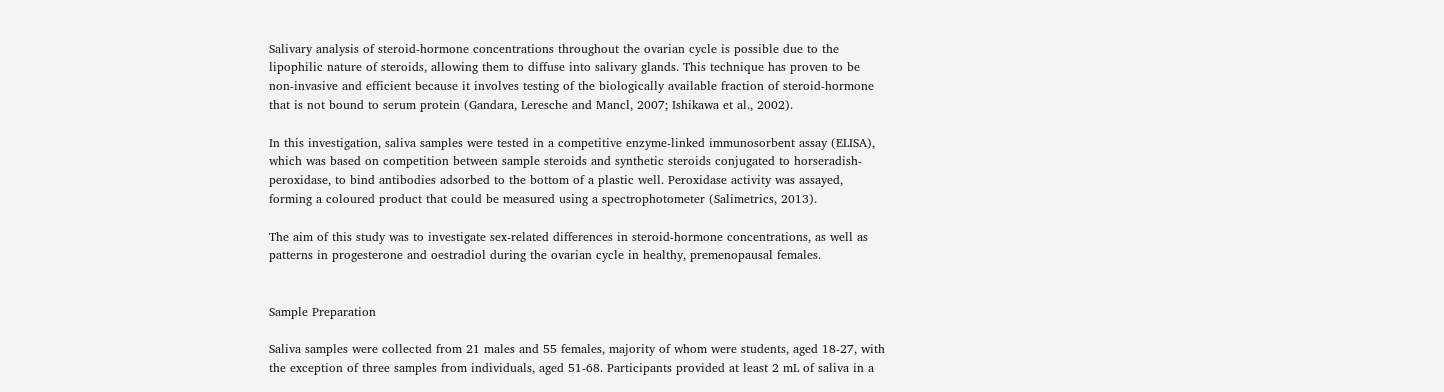Salivary analysis of steroid-hormone concentrations throughout the ovarian cycle is possible due to the lipophilic nature of steroids, allowing them to diffuse into salivary glands. This technique has proven to be non-invasive and efficient because it involves testing of the biologically available fraction of steroid-hormone that is not bound to serum protein (Gandara, Leresche and Mancl, 2007; Ishikawa et al., 2002).

In this investigation, saliva samples were tested in a competitive enzyme-linked immunosorbent assay (ELISA), which was based on competition between sample steroids and synthetic steroids conjugated to horseradish-peroxidase, to bind antibodies adsorbed to the bottom of a plastic well. Peroxidase activity was assayed, forming a coloured product that could be measured using a spectrophotometer (Salimetrics, 2013).

The aim of this study was to investigate sex-related differences in steroid-hormone concentrations, as well as patterns in progesterone and oestradiol during the ovarian cycle in healthy, premenopausal females.


Sample Preparation

Saliva samples were collected from 21 males and 55 females, majority of whom were students, aged 18-27, with the exception of three samples from individuals, aged 51-68. Participants provided at least 2 mL of saliva in a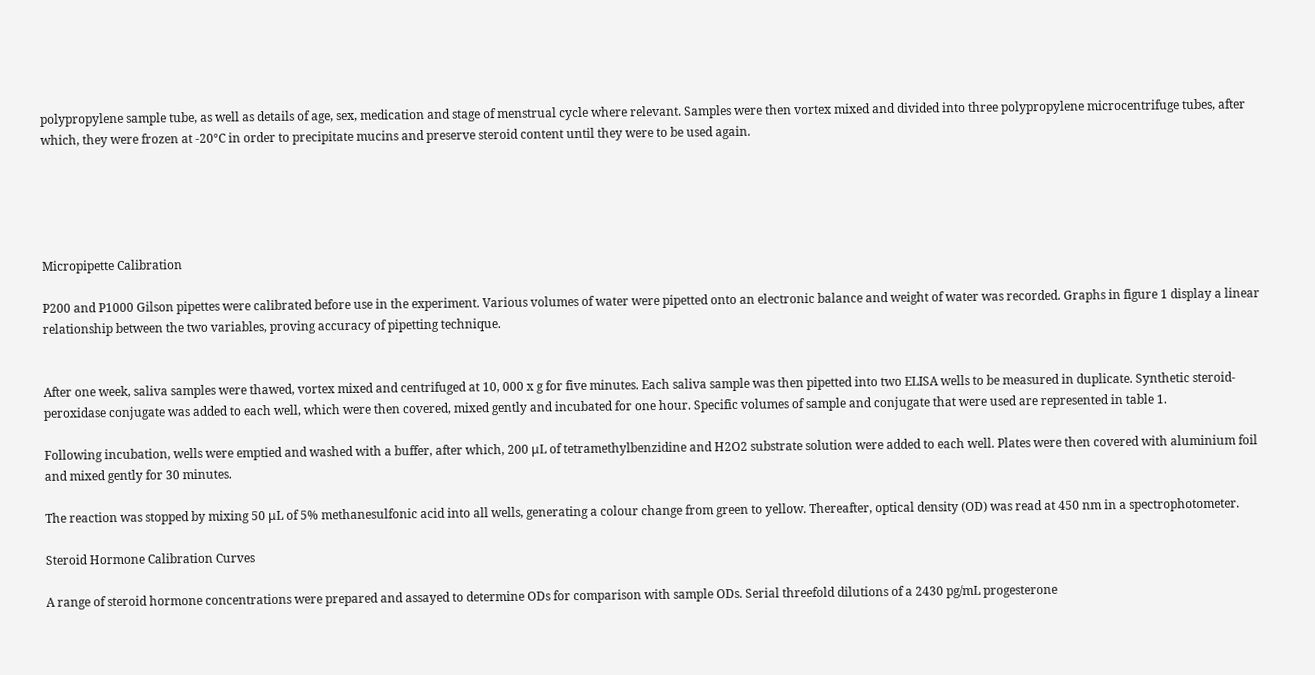polypropylene sample tube, as well as details of age, sex, medication and stage of menstrual cycle where relevant. Samples were then vortex mixed and divided into three polypropylene microcentrifuge tubes, after which, they were frozen at -20°C in order to precipitate mucins and preserve steroid content until they were to be used again.





Micropipette Calibration

P200 and P1000 Gilson pipettes were calibrated before use in the experiment. Various volumes of water were pipetted onto an electronic balance and weight of water was recorded. Graphs in figure 1 display a linear relationship between the two variables, proving accuracy of pipetting technique.


After one week, saliva samples were thawed, vortex mixed and centrifuged at 10, 000 x g for five minutes. Each saliva sample was then pipetted into two ELISA wells to be measured in duplicate. Synthetic steroid-peroxidase conjugate was added to each well, which were then covered, mixed gently and incubated for one hour. Specific volumes of sample and conjugate that were used are represented in table 1.

Following incubation, wells were emptied and washed with a buffer, after which, 200 μL of tetramethylbenzidine and H2O2 substrate solution were added to each well. Plates were then covered with aluminium foil and mixed gently for 30 minutes.

The reaction was stopped by mixing 50 μL of 5% methanesulfonic acid into all wells, generating a colour change from green to yellow. Thereafter, optical density (OD) was read at 450 nm in a spectrophotometer.

Steroid Hormone Calibration Curves

A range of steroid hormone concentrations were prepared and assayed to determine ODs for comparison with sample ODs. Serial threefold dilutions of a 2430 pg/mL progesterone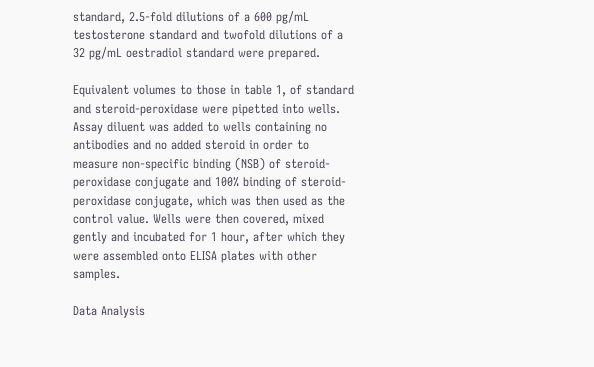standard, 2.5-fold dilutions of a 600 pg/mL testosterone standard and twofold dilutions of a 32 pg/mL oestradiol standard were prepared.

Equivalent volumes to those in table 1, of standard and steroid-peroxidase were pipetted into wells. Assay diluent was added to wells containing no antibodies and no added steroid in order to measure non-specific binding (NSB) of steroid-peroxidase conjugate and 100% binding of steroid-peroxidase conjugate, which was then used as the control value. Wells were then covered, mixed gently and incubated for 1 hour, after which they were assembled onto ELISA plates with other samples.

Data Analysis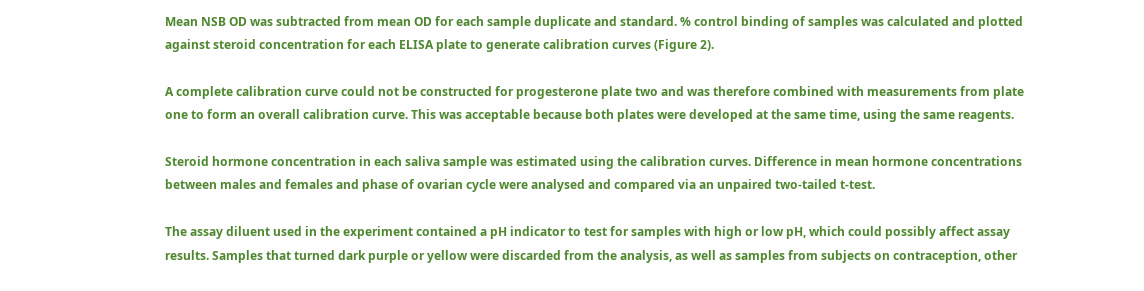Mean NSB OD was subtracted from mean OD for each sample duplicate and standard. % control binding of samples was calculated and plotted against steroid concentration for each ELISA plate to generate calibration curves (Figure 2).

A complete calibration curve could not be constructed for progesterone plate two and was therefore combined with measurements from plate one to form an overall calibration curve. This was acceptable because both plates were developed at the same time, using the same reagents.

Steroid hormone concentration in each saliva sample was estimated using the calibration curves. Difference in mean hormone concentrations between males and females and phase of ovarian cycle were analysed and compared via an unpaired two-tailed t-test.

The assay diluent used in the experiment contained a pH indicator to test for samples with high or low pH, which could possibly affect assay results. Samples that turned dark purple or yellow were discarded from the analysis, as well as samples from subjects on contraception, other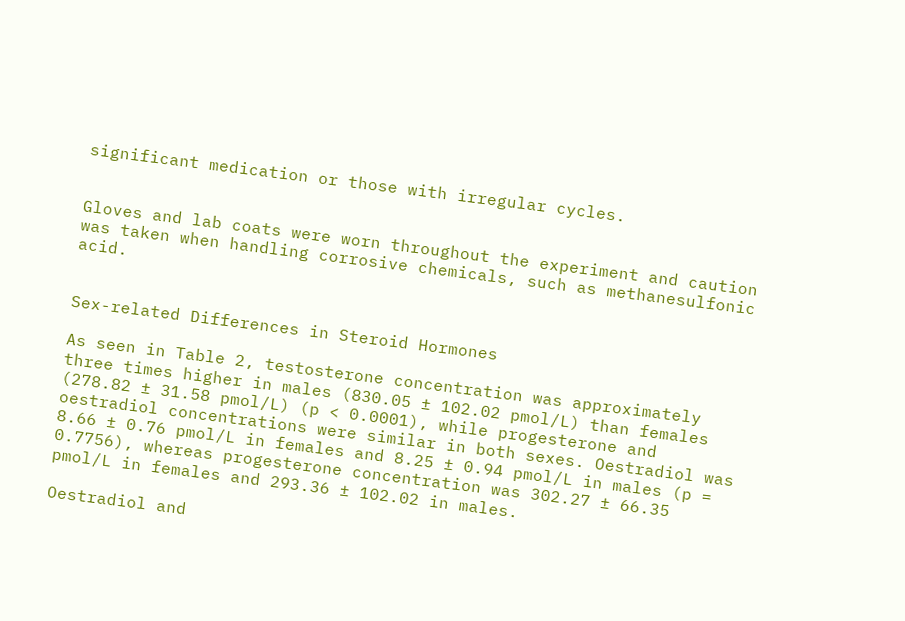significant medication or those with irregular cycles.


Gloves and lab coats were worn throughout the experiment and caution was taken when handling corrosive chemicals, such as methanesulfonic acid.


Sex-related Differences in Steroid Hormones

As seen in Table 2, testosterone concentration was approximately three times higher in males (830.05 ± 102.02 pmol/L) than females (278.82 ± 31.58 pmol/L) (p < 0.0001), while progesterone and oestradiol concentrations were similar in both sexes. Oestradiol was 8.66 ± 0.76 pmol/L in females and 8.25 ± 0.94 pmol/L in males (p = 0.7756), whereas progesterone concentration was 302.27 ± 66.35 pmol/L in females and 293.36 ± 102.02 in males.

Oestradiol and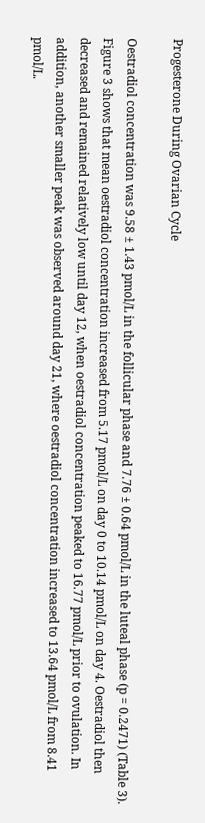Progesterone During Ovarian Cycle

Oestradiol concentration was 9.58 ± 1.43 pmol/L in the follicular phase and 7.76 ± 0.64 pmol/L in the luteal phase (p = 0.2471) (Table 3). Figure 3 shows that mean oestradiol concentration increased from 5.17 pmol/L on day 0 to 10.14 pmol/L on day 4. Oestradiol then decreased and remained relatively low until day 12, when oestradiol concentration peaked to 16.77 pmol/L prior to ovulation. In addition, another smaller peak was observed around day 21, where oestradiol concentration increased to 13.64 pmol/L from 8.41 pmol/L.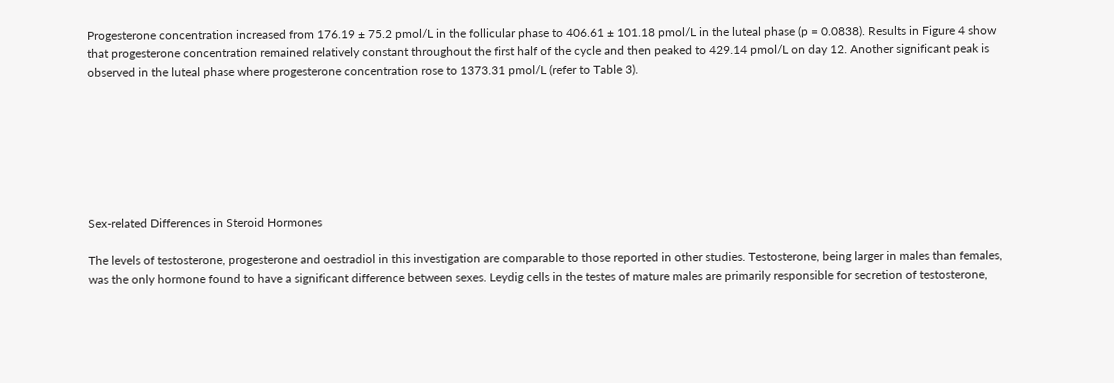Progesterone concentration increased from 176.19 ± 75.2 pmol/L in the follicular phase to 406.61 ± 101.18 pmol/L in the luteal phase (p = 0.0838). Results in Figure 4 show that progesterone concentration remained relatively constant throughout the first half of the cycle and then peaked to 429.14 pmol/L on day 12. Another significant peak is observed in the luteal phase where progesterone concentration rose to 1373.31 pmol/L (refer to Table 3).







Sex-related Differences in Steroid Hormones

The levels of testosterone, progesterone and oestradiol in this investigation are comparable to those reported in other studies. Testosterone, being larger in males than females, was the only hormone found to have a significant difference between sexes. Leydig cells in the testes of mature males are primarily responsible for secretion of testosterone,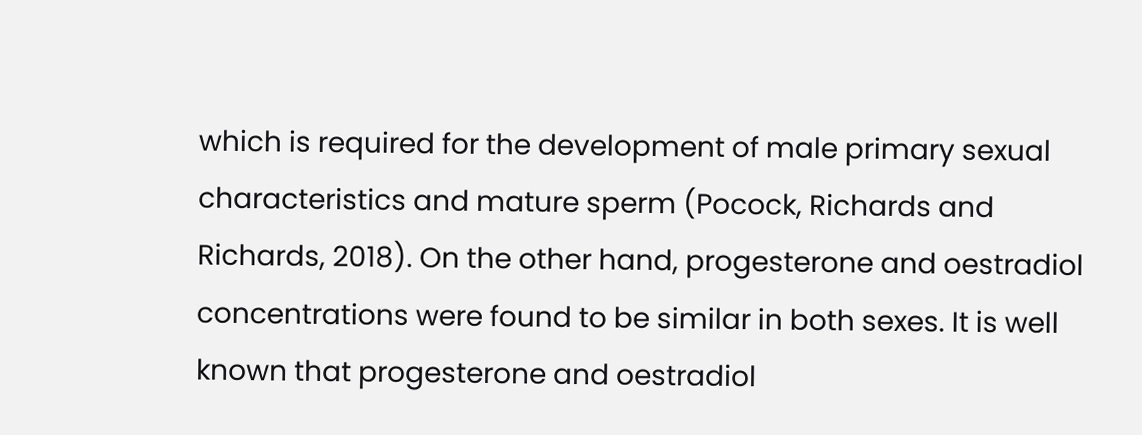which is required for the development of male primary sexual characteristics and mature sperm (Pocock, Richards and Richards, 2018). On the other hand, progesterone and oestradiol concentrations were found to be similar in both sexes. It is well known that progesterone and oestradiol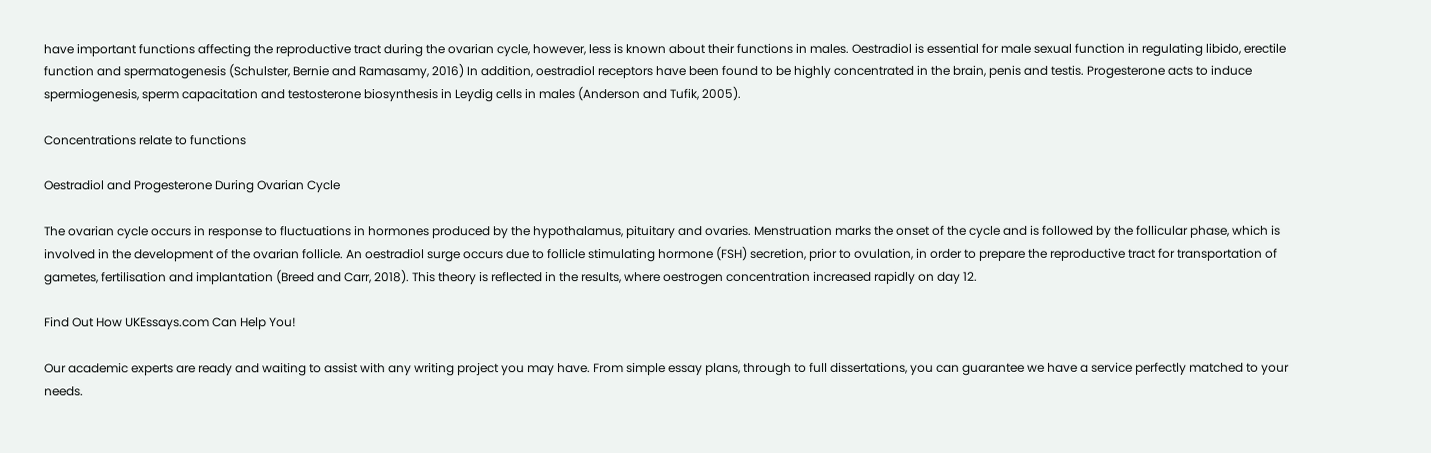have important functions affecting the reproductive tract during the ovarian cycle, however, less is known about their functions in males. Oestradiol is essential for male sexual function in regulating libido, erectile function and spermatogenesis (Schulster, Bernie and Ramasamy, 2016) In addition, oestradiol receptors have been found to be highly concentrated in the brain, penis and testis. Progesterone acts to induce spermiogenesis, sperm capacitation and testosterone biosynthesis in Leydig cells in males (Anderson and Tufik, 2005).

Concentrations relate to functions

Oestradiol and Progesterone During Ovarian Cycle

The ovarian cycle occurs in response to fluctuations in hormones produced by the hypothalamus, pituitary and ovaries. Menstruation marks the onset of the cycle and is followed by the follicular phase, which is involved in the development of the ovarian follicle. An oestradiol surge occurs due to follicle stimulating hormone (FSH) secretion, prior to ovulation, in order to prepare the reproductive tract for transportation of gametes, fertilisation and implantation (Breed and Carr, 2018). This theory is reflected in the results, where oestrogen concentration increased rapidly on day 12.

Find Out How UKEssays.com Can Help You!

Our academic experts are ready and waiting to assist with any writing project you may have. From simple essay plans, through to full dissertations, you can guarantee we have a service perfectly matched to your needs.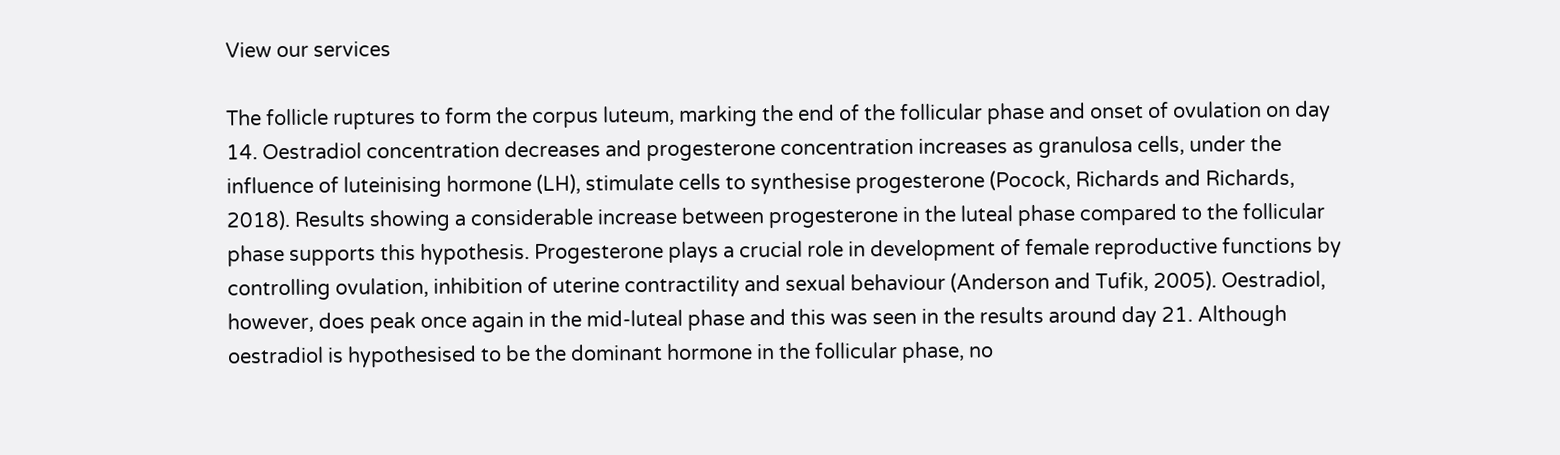View our services

The follicle ruptures to form the corpus luteum, marking the end of the follicular phase and onset of ovulation on day 14. Oestradiol concentration decreases and progesterone concentration increases as granulosa cells, under the influence of luteinising hormone (LH), stimulate cells to synthesise progesterone (Pocock, Richards and Richards, 2018). Results showing a considerable increase between progesterone in the luteal phase compared to the follicular phase supports this hypothesis. Progesterone plays a crucial role in development of female reproductive functions by controlling ovulation, inhibition of uterine contractility and sexual behaviour (Anderson and Tufik, 2005). Oestradiol, however, does peak once again in the mid-luteal phase and this was seen in the results around day 21. Although oestradiol is hypothesised to be the dominant hormone in the follicular phase, no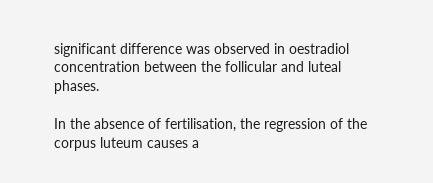significant difference was observed in oestradiol concentration between the follicular and luteal phases.

In the absence of fertilisation, the regression of the corpus luteum causes a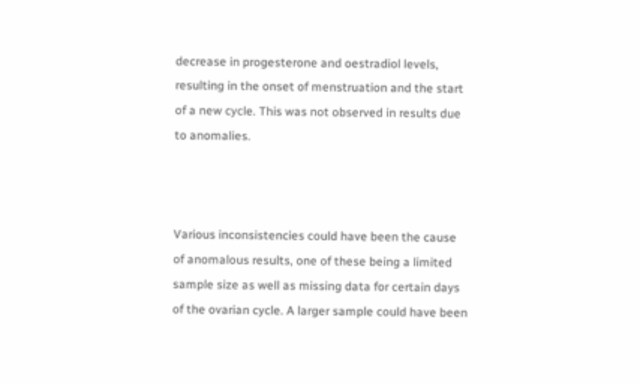decrease in progesterone and oestradiol levels, resulting in the onset of menstruation and the start of a new cycle. This was not observed in results due to anomalies.



Various inconsistencies could have been the cause of anomalous results, one of these being a limited sample size as well as missing data for certain days of the ovarian cycle. A larger sample could have been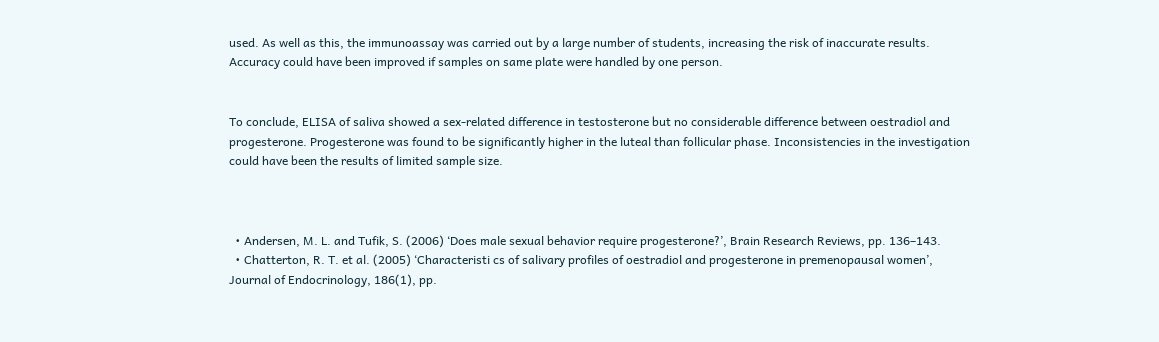used. As well as this, the immunoassay was carried out by a large number of students, increasing the risk of inaccurate results. Accuracy could have been improved if samples on same plate were handled by one person.


To conclude, ELISA of saliva showed a sex-related difference in testosterone but no considerable difference between oestradiol and progesterone. Progesterone was found to be significantly higher in the luteal than follicular phase. Inconsistencies in the investigation could have been the results of limited sample size.



  • Andersen, M. L. and Tufik, S. (2006) ‘Does male sexual behavior require progesterone?’, Brain Research Reviews, pp. 136–143.
  • Chatterton, R. T. et al. (2005) ‘Characteristi cs of salivary profiles of oestradiol and progesterone in premenopausal women’, Journal of Endocrinology, 186(1), pp.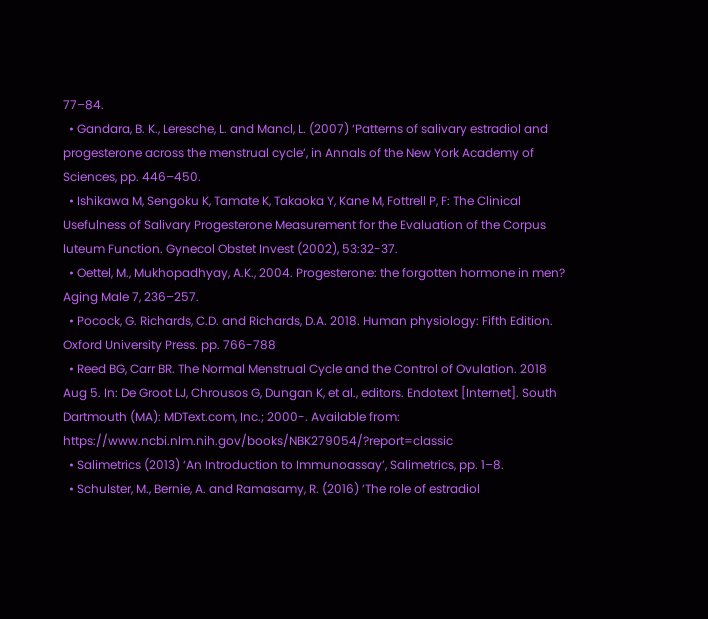77–84.
  • Gandara, B. K., Leresche, L. and Mancl, L. (2007) ‘Patterns of salivary estradiol and progesterone across the menstrual cycle’, in Annals of the New York Academy of Sciences, pp. 446–450.
  • Ishikawa M, Sengoku K, Tamate K, Takaoka Y, Kane M, Fottrell P, F: The Clinical Usefulness of Salivary Progesterone Measurement for the Evaluation of the Corpus luteum Function. Gynecol Obstet Invest (2002), 53:32-37.
  • Oettel, M., Mukhopadhyay, A.K., 2004. Progesterone: the forgotten hormone in men? Aging Male 7, 236–257.
  • Pocock, G. Richards, C.D. and Richards, D.A. 2018. Human physiology: Fifth Edition. Oxford University Press. pp. 766-788
  • Reed BG, Carr BR. The Normal Menstrual Cycle and the Control of Ovulation. 2018 Aug 5. In: De Groot LJ, Chrousos G, Dungan K, et al., editors. Endotext [Internet]. South Dartmouth (MA): MDText.com, Inc.; 2000-. Available from: https://www.ncbi.nlm.nih.gov/books/NBK279054/?report=classic
  • Salimetrics (2013) ‘An Introduction to Immunoassay’, Salimetrics, pp. 1–8.
  • Schulster, M., Bernie, A. and Ramasamy, R. (2016) ‘The role of estradiol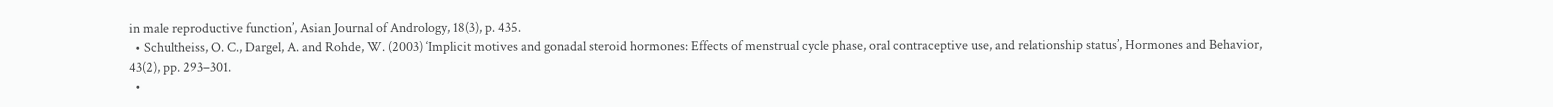in male reproductive function’, Asian Journal of Andrology, 18(3), p. 435.
  • Schultheiss, O. C., Dargel, A. and Rohde, W. (2003) ‘Implicit motives and gonadal steroid hormones: Effects of menstrual cycle phase, oral contraceptive use, and relationship status’, Hormones and Behavior, 43(2), pp. 293–301.
  •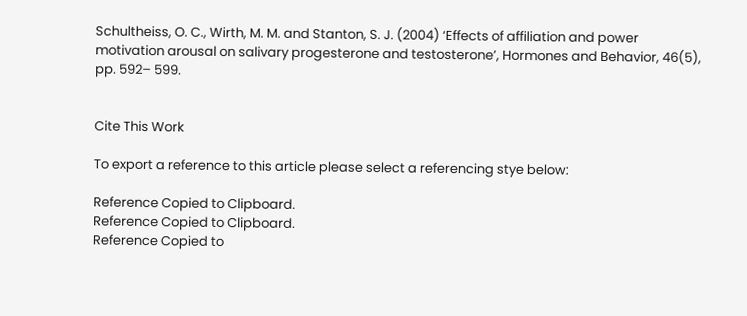Schultheiss, O. C., Wirth, M. M. and Stanton, S. J. (2004) ‘Effects of affiliation and power motivation arousal on salivary progesterone and testosterone’, Hormones and Behavior, 46(5), pp. 592– 599.


Cite This Work

To export a reference to this article please select a referencing stye below:

Reference Copied to Clipboard.
Reference Copied to Clipboard.
Reference Copied to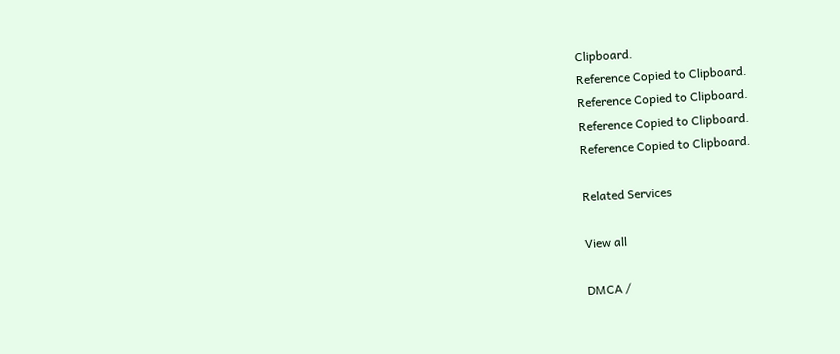Clipboard.
Reference Copied to Clipboard.
Reference Copied to Clipboard.
Reference Copied to Clipboard.
Reference Copied to Clipboard.

Related Services

View all

DMCA /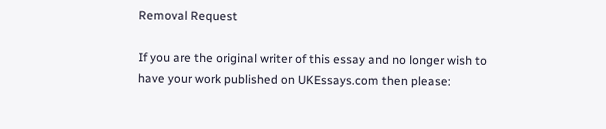Removal Request

If you are the original writer of this essay and no longer wish to have your work published on UKEssays.com then please: